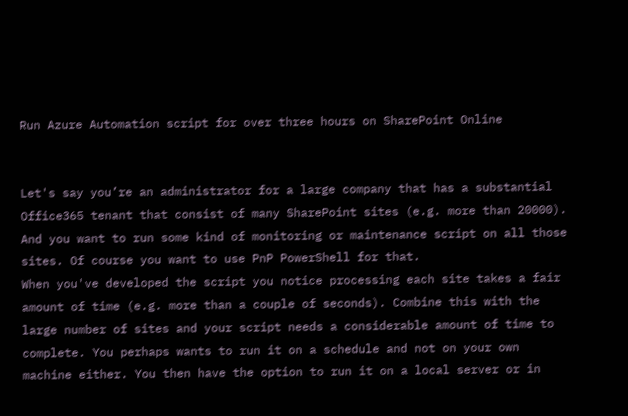Run Azure Automation script for over three hours on SharePoint Online


Let's say you’re an administrator for a large company that has a substantial Office365 tenant that consist of many SharePoint sites (e.g. more than 20000). And you want to run some kind of monitoring or maintenance script on all those sites. Of course you want to use PnP PowerShell for that.
When you've developed the script you notice processing each site takes a fair amount of time (e.g. more than a couple of seconds). Combine this with the large number of sites and your script needs a considerable amount of time to complete. You perhaps wants to run it on a schedule and not on your own machine either. You then have the option to run it on a local server or in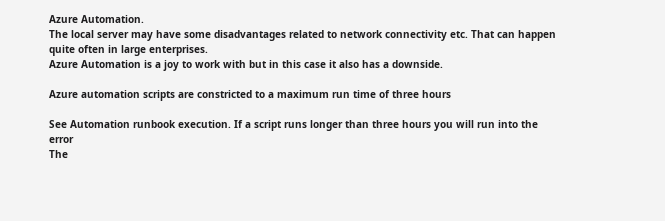Azure Automation.
The local server may have some disadvantages related to network connectivity etc. That can happen quite often in large enterprises.
Azure Automation is a joy to work with but in this case it also has a downside.

Azure automation scripts are constricted to a maximum run time of three hours

See Automation runbook execution. If a script runs longer than three hours you will run into the error
The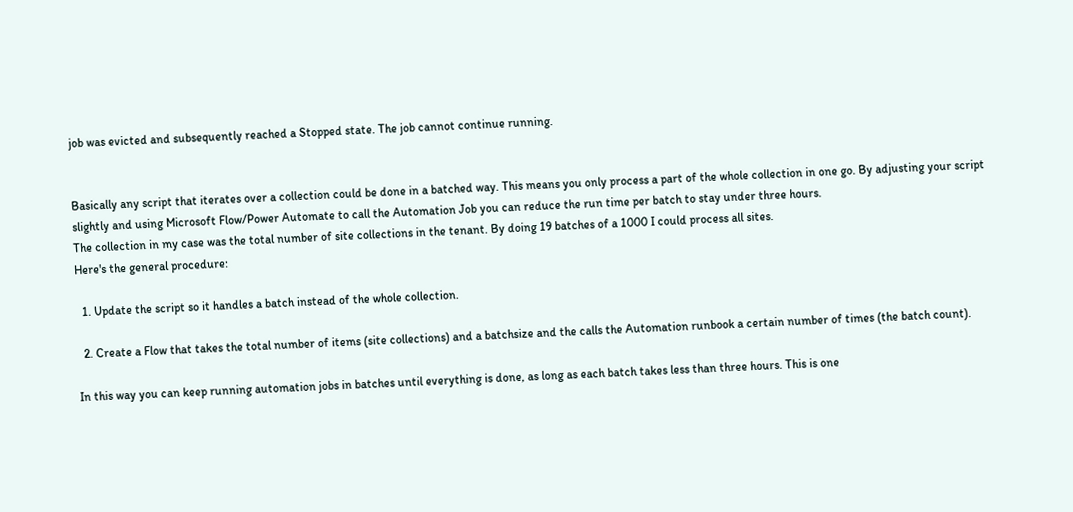job was evicted and subsequently reached a Stopped state. The job cannot continue running.


Basically any script that iterates over a collection could be done in a batched way. This means you only process a part of the whole collection in one go. By adjusting your script slightly and using Microsoft Flow/Power Automate to call the Automation Job you can reduce the run time per batch to stay under three hours.
The collection in my case was the total number of site collections in the tenant. By doing 19 batches of a 1000 I could process all sites.
Here's the general procedure:

  1. Update the script so it handles a batch instead of the whole collection.

  2. Create a Flow that takes the total number of items (site collections) and a batchsize and the calls the Automation runbook a certain number of times (the batch count).

In this way you can keep running automation jobs in batches until everything is done, as long as each batch takes less than three hours. This is one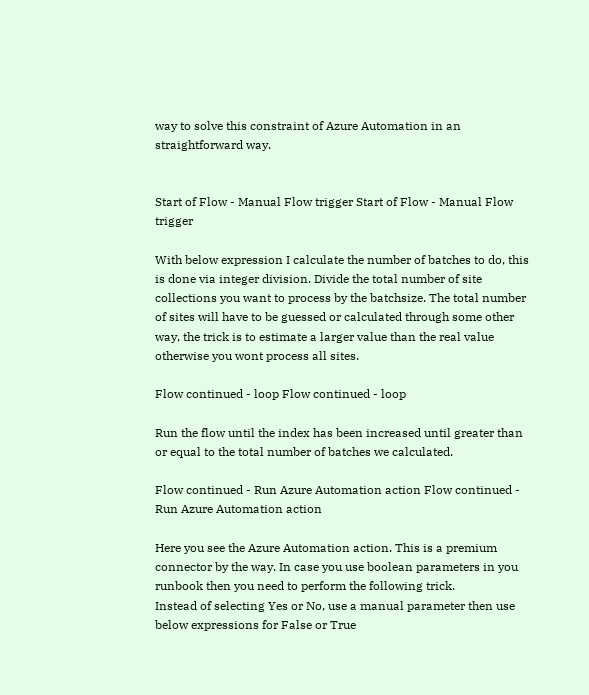way to solve this constraint of Azure Automation in an straightforward way.


Start of Flow - Manual Flow trigger Start of Flow - Manual Flow trigger

With below expression I calculate the number of batches to do, this is done via integer division. Divide the total number of site collections you want to process by the batchsize. The total number of sites will have to be guessed or calculated through some other way, the trick is to estimate a larger value than the real value otherwise you wont process all sites.

Flow continued - loop Flow continued - loop

Run the flow until the index has been increased until greater than or equal to the total number of batches we calculated.

Flow continued - Run Azure Automation action Flow continued - Run Azure Automation action

Here you see the Azure Automation action. This is a premium connector by the way. In case you use boolean parameters in you runbook then you need to perform the following trick.
Instead of selecting Yes or No, use a manual parameter then use below expressions for False or True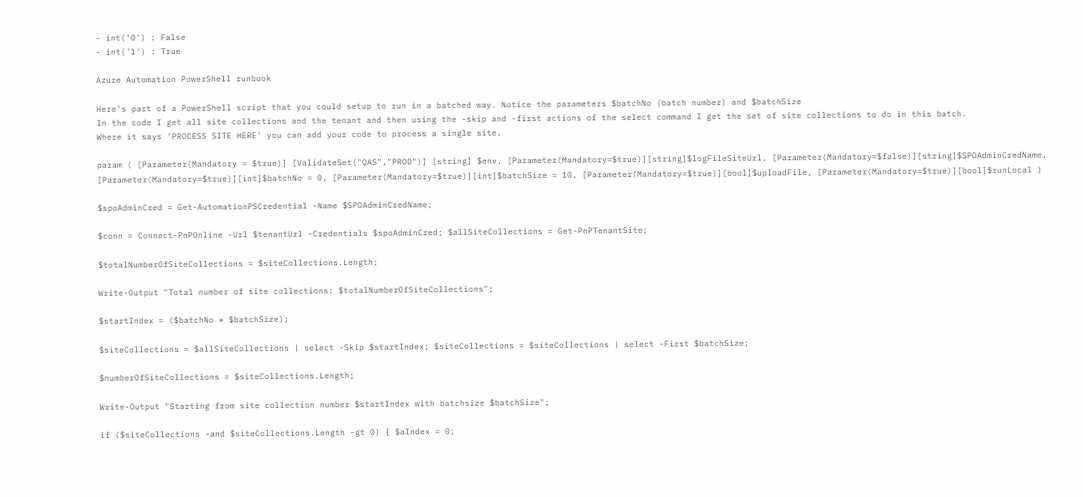- int('0') : False
- int('1') : True

Azure Automation PowerShell runbook

Here's part of a PowerShell script that you could setup to run in a batched way. Notice the parameters $batchNo (batch number) and $batchSize
In the code I get all site collections and the tenant and then using the -skip and -first actions of the select command I get the set of site collections to do in this batch.
Where it says 'PROCESS SITE HERE' you can add your code to process a single site.

param ( [Parameter(Mandatory = $true)] [ValidateSet("QAS","PROD")] [string] $env, [Parameter(Mandatory=$true)][string]$logFileSiteUrl, [Parameter(Mandatory=$false)][string]$SPOAdminCredName, [Parameter(Mandatory=$true)][int]$batchNo = 0, [Parameter(Mandatory=$true)][int]$batchSize = 10, [Parameter(Mandatory=$true)][bool]$uploadFile, [Parameter(Mandatory=$true)][bool]$runLocal )

$spoAdminCred = Get-AutomationPSCredential -Name $SPOAdminCredName;

$conn = Connect-PnPOnline -Url $tenantUrl -Credentials $spoAdminCred; $allSiteCollections = Get-PnPTenantSite;

$totalNumberOfSiteCollections = $siteCollections.Length;

Write-Output "Total number of site collections: $totalNumberOfSiteCollections";

$startIndex = ($batchNo * $batchSize);

$siteCollections = $allSiteCollections | select -Skip $startIndex; $siteCollections = $siteCollections | select -First $batchSize;

$numberOfSiteCollections = $siteCollections.Length;

Write-Output "Starting from site collection number $startIndex with batchsize $batchSize";

if ($siteCollections -and $siteCollections.Length -gt 0) { $aIndex = 0;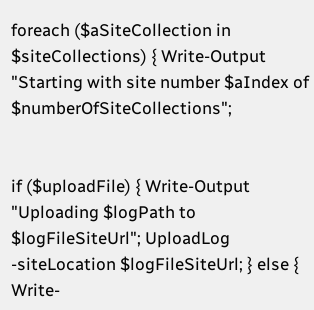foreach ($aSiteCollection in $siteCollections) { Write-Output "Starting with site number $aIndex of $numberOfSiteCollections";


if ($uploadFile) { Write-Output "Uploading $logPath to $logFileSiteUrl"; UploadLog -siteLocation $logFileSiteUrl; } else { Write-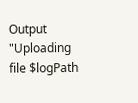Output "Uploading file $logPath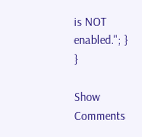is NOT enabled."; } }

Show Comments